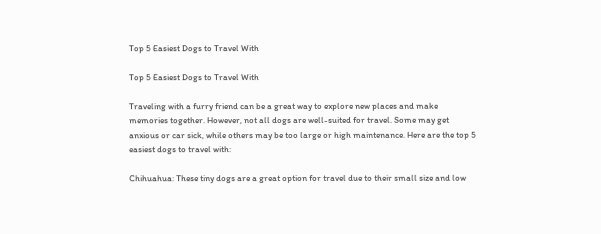Top 5 Easiest Dogs to Travel With

Top 5 Easiest Dogs to Travel With

Traveling with a furry friend can be a great way to explore new places and make memories together. However, not all dogs are well-suited for travel. Some may get anxious or car sick, while others may be too large or high maintenance. Here are the top 5 easiest dogs to travel with:

Chihuahua: These tiny dogs are a great option for travel due to their small size and low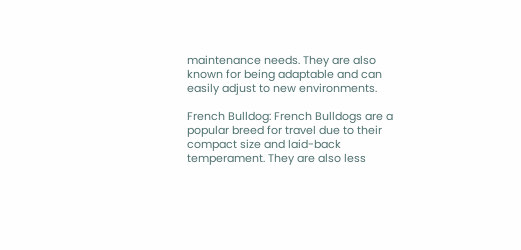maintenance needs. They are also known for being adaptable and can easily adjust to new environments.

French Bulldog: French Bulldogs are a popular breed for travel due to their compact size and laid-back temperament. They are also less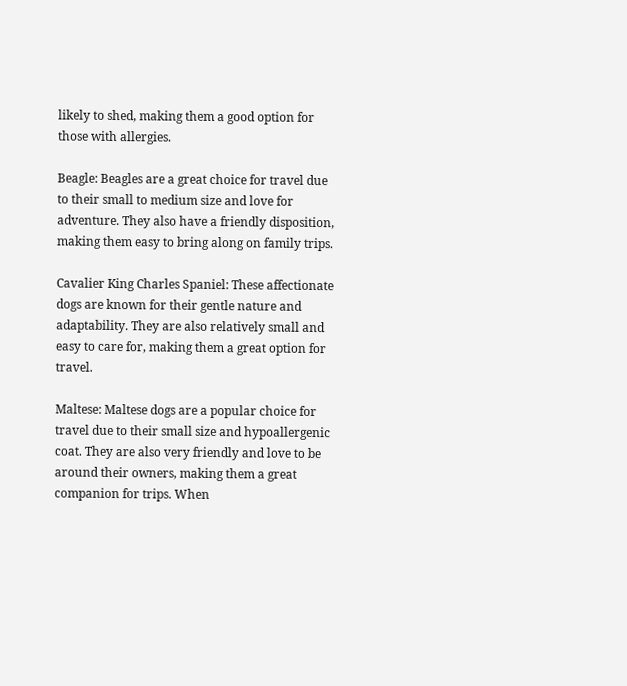likely to shed, making them a good option for those with allergies.

Beagle: Beagles are a great choice for travel due to their small to medium size and love for adventure. They also have a friendly disposition, making them easy to bring along on family trips.

Cavalier King Charles Spaniel: These affectionate dogs are known for their gentle nature and adaptability. They are also relatively small and easy to care for, making them a great option for travel.

Maltese: Maltese dogs are a popular choice for travel due to their small size and hypoallergenic coat. They are also very friendly and love to be around their owners, making them a great companion for trips. When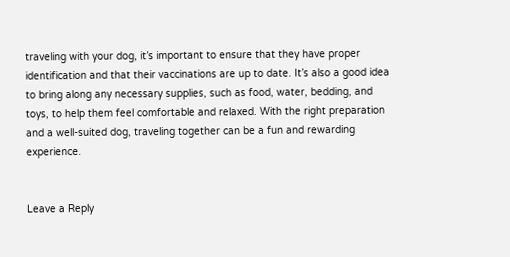traveling with your dog, it’s important to ensure that they have proper identification and that their vaccinations are up to date. It’s also a good idea to bring along any necessary supplies, such as food, water, bedding, and toys, to help them feel comfortable and relaxed. With the right preparation and a well-suited dog, traveling together can be a fun and rewarding experience.


Leave a Reply